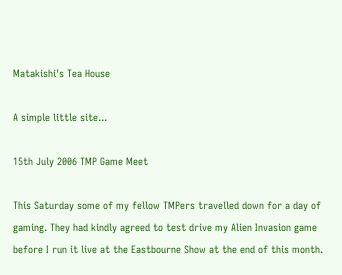Matakishi's Tea House

A simple little site...

15th July 2006 TMP Game Meet

This Saturday some of my fellow TMPers travelled down for a day of gaming. They had kindly agreed to test drive my Alien Invasion game before I run it live at the Eastbourne Show at the end of this month.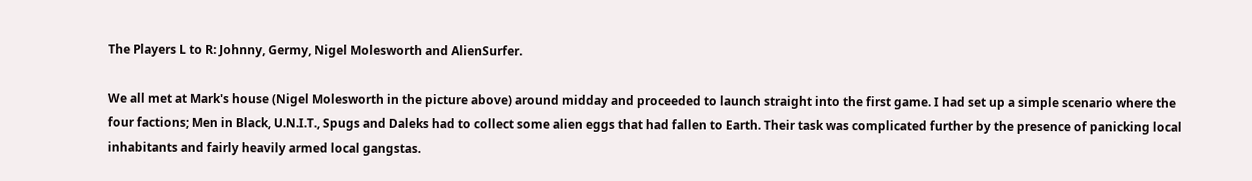The Players L to R: Johnny, Germy, Nigel Molesworth and AlienSurfer.

We all met at Mark's house (Nigel Molesworth in the picture above) around midday and proceeded to launch straight into the first game. I had set up a simple scenario where the four factions; Men in Black, U.N.I.T., Spugs and Daleks had to collect some alien eggs that had fallen to Earth. Their task was complicated further by the presence of panicking local inhabitants and fairly heavily armed local gangstas.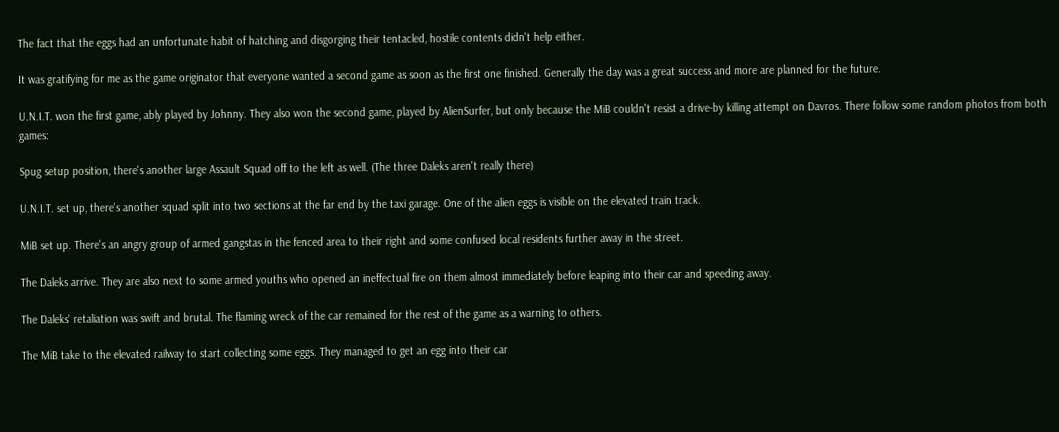The fact that the eggs had an unfortunate habit of hatching and disgorging their tentacled, hostile contents didn't help either.

It was gratifying for me as the game originator that everyone wanted a second game as soon as the first one finished. Generally the day was a great success and more are planned for the future.

U.N.I.T. won the first game, ably played by Johnny. They also won the second game, played by AlienSurfer, but only because the MiB couldn't resist a drive-by killing attempt on Davros. There follow some random photos from both games:

Spug setup position, there's another large Assault Squad off to the left as well. (The three Daleks aren't really there)

U.N.I.T. set up, there's another squad split into two sections at the far end by the taxi garage. One of the alien eggs is visible on the elevated train track.

MiB set up. There's an angry group of armed gangstas in the fenced area to their right and some confused local residents further away in the street.

The Daleks arrive. They are also next to some armed youths who opened an ineffectual fire on them almost immediately before leaping into their car and speeding away.

The Daleks' retaliation was swift and brutal. The flaming wreck of the car remained for the rest of the game as a warning to others.

The MiB take to the elevated railway to start collecting some eggs. They managed to get an egg into their car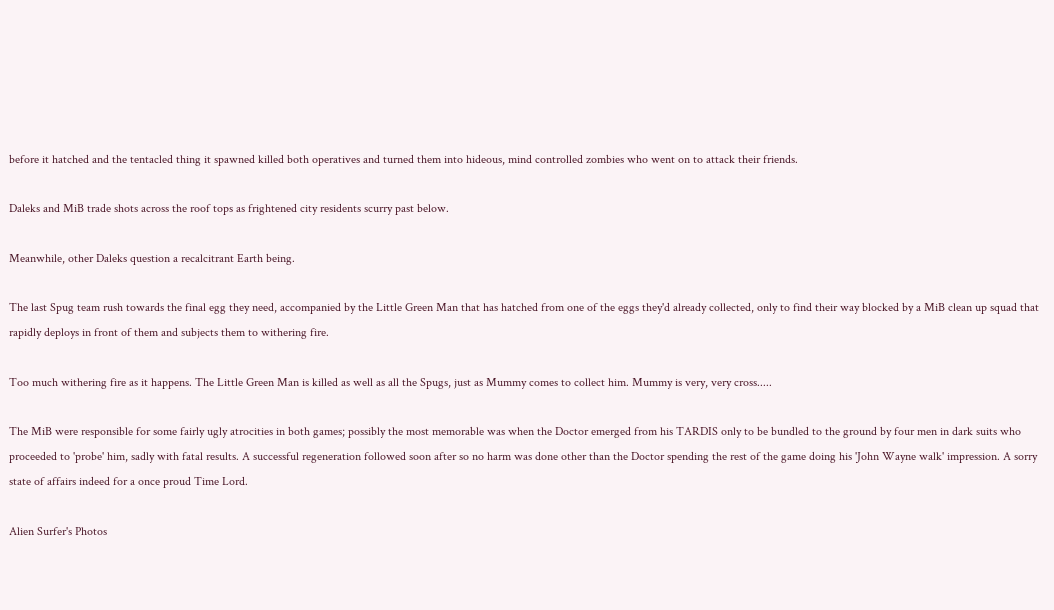before it hatched and the tentacled thing it spawned killed both operatives and turned them into hideous, mind controlled zombies who went on to attack their friends.

Daleks and MiB trade shots across the roof tops as frightened city residents scurry past below.

Meanwhile, other Daleks question a recalcitrant Earth being.

The last Spug team rush towards the final egg they need, accompanied by the Little Green Man that has hatched from one of the eggs they'd already collected, only to find their way blocked by a MiB clean up squad that rapidly deploys in front of them and subjects them to withering fire.

Too much withering fire as it happens. The Little Green Man is killed as well as all the Spugs, just as Mummy comes to collect him. Mummy is very, very cross.....

The MiB were responsible for some fairly ugly atrocities in both games; possibly the most memorable was when the Doctor emerged from his TARDIS only to be bundled to the ground by four men in dark suits who proceeded to 'probe' him, sadly with fatal results. A successful regeneration followed soon after so no harm was done other than the Doctor spending the rest of the game doing his 'John Wayne walk' impression. A sorry state of affairs indeed for a once proud Time Lord.

Alien Surfer's Photos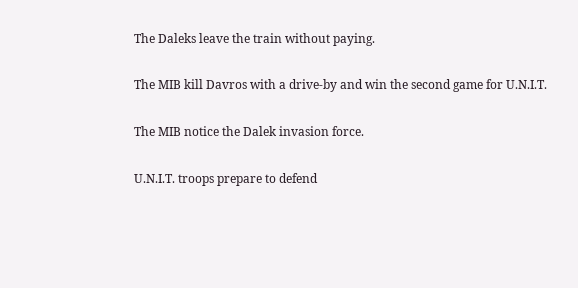The Daleks leave the train without paying.

The MIB kill Davros with a drive-by and win the second game for U.N.I.T.

The MIB notice the Dalek invasion force.

U.N.I.T. troops prepare to defend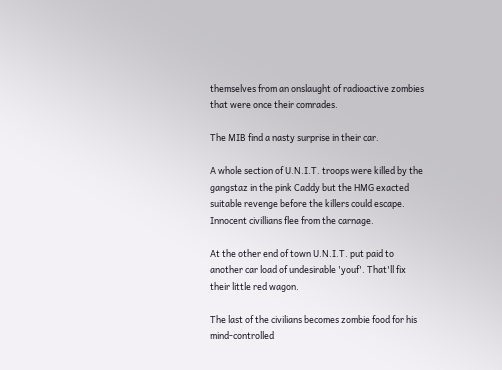themselves from an onslaught of radioactive zombies that were once their comrades.

The MIB find a nasty surprise in their car.

A whole section of U.N.I.T. troops were killed by the gangstaz in the pink Caddy but the HMG exacted suitable revenge before the killers could escape. Innocent civillians flee from the carnage.

At the other end of town U.N.I.T. put paid to another car load of undesirable 'youf'. That'll fix their little red wagon.

The last of the civilians becomes zombie food for his mind-controlled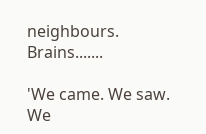neighbours. Brains.......

'We came. We saw. We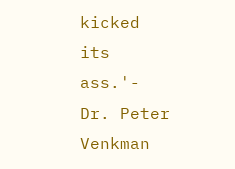kicked its ass.'- Dr. Peter Venkman